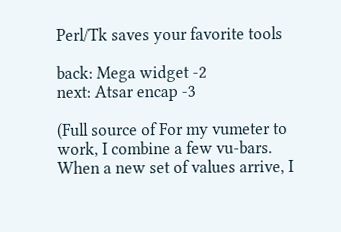Perl/Tk saves your favorite tools

back: Mega widget -2
next: Atsar encap -3

(Full source of For my vumeter to work, I combine a few vu-bars. When a new set of values arrive, I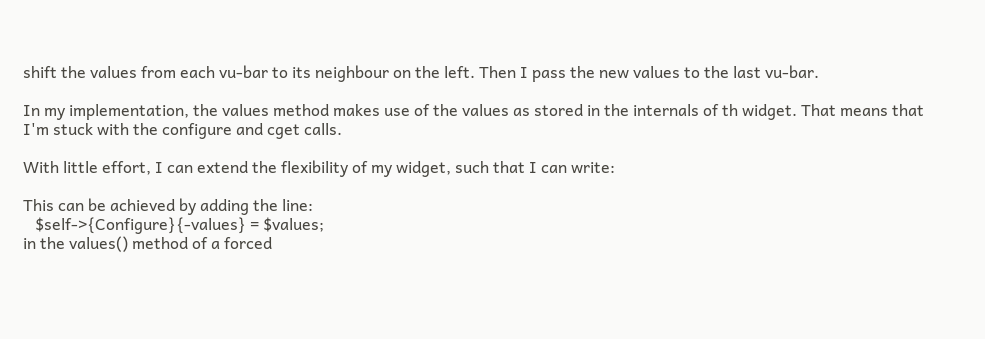shift the values from each vu-bar to its neighbour on the left. Then I pass the new values to the last vu-bar.

In my implementation, the values method makes use of the values as stored in the internals of th widget. That means that I'm stuck with the configure and cget calls.

With little effort, I can extend the flexibility of my widget, such that I can write:

This can be achieved by adding the line:
   $self->{Configure}{-values} = $values;
in the values() method of a forced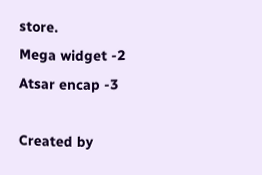store.
Mega widget -2 Atsar encap -3

Created by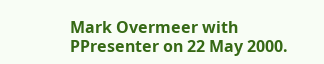Mark Overmeer with PPresenter on 22 May 2000.